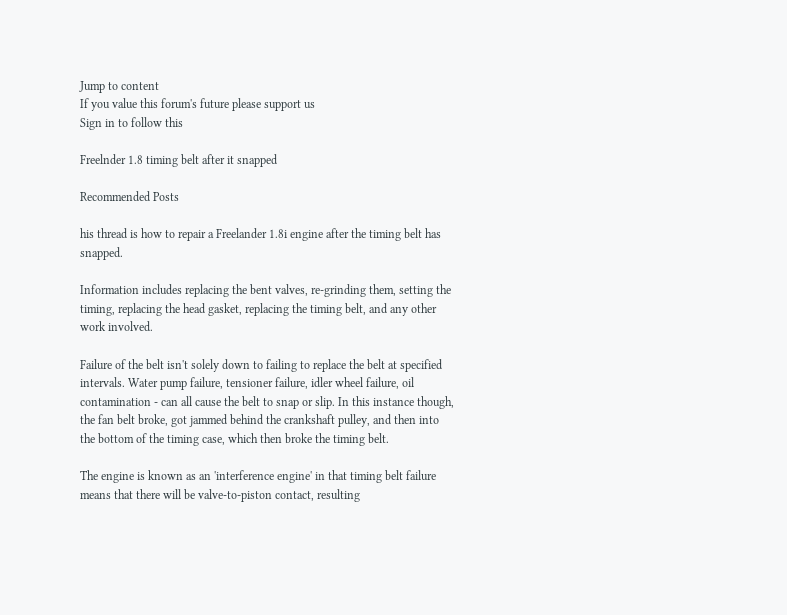Jump to content
If you value this forum's future please support us
Sign in to follow this

Freelnder 1.8 timing belt after it snapped

Recommended Posts

his thread is how to repair a Freelander 1.8i engine after the timing belt has snapped.

Information includes replacing the bent valves, re-grinding them, setting the timing, replacing the head gasket, replacing the timing belt, and any other work involved.

Failure of the belt isn't solely down to failing to replace the belt at specified intervals. Water pump failure, tensioner failure, idler wheel failure, oil contamination - can all cause the belt to snap or slip. In this instance though, the fan belt broke, got jammed behind the crankshaft pulley, and then into the bottom of the timing case, which then broke the timing belt.

The engine is known as an 'interference engine' in that timing belt failure means that there will be valve-to-piston contact, resulting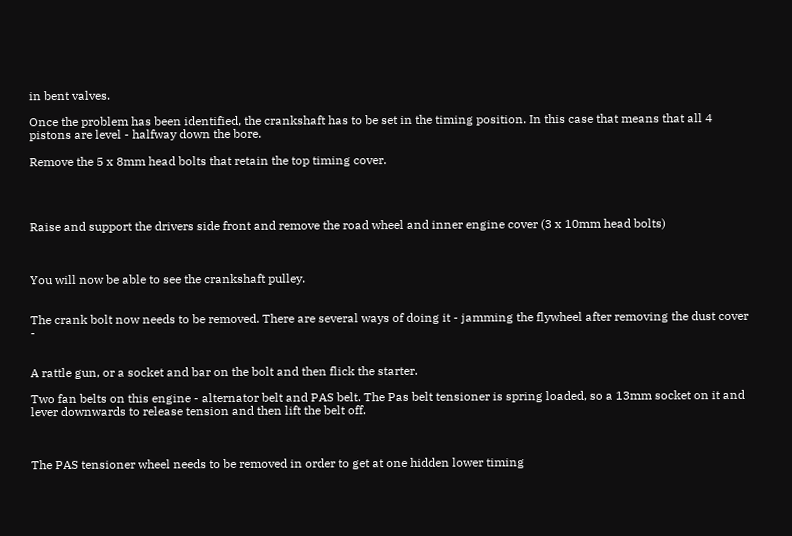in bent valves.

Once the problem has been identified, the crankshaft has to be set in the timing position. In this case that means that all 4 pistons are level - halfway down the bore.

Remove the 5 x 8mm head bolts that retain the top timing cover.




Raise and support the drivers side front and remove the road wheel and inner engine cover (3 x 10mm head bolts)



You will now be able to see the crankshaft pulley.


The crank bolt now needs to be removed. There are several ways of doing it - jamming the flywheel after removing the dust cover -


A rattle gun, or a socket and bar on the bolt and then flick the starter.

Two fan belts on this engine - alternator belt and PAS belt. The Pas belt tensioner is spring loaded, so a 13mm socket on it and lever downwards to release tension and then lift the belt off.



The PAS tensioner wheel needs to be removed in order to get at one hidden lower timing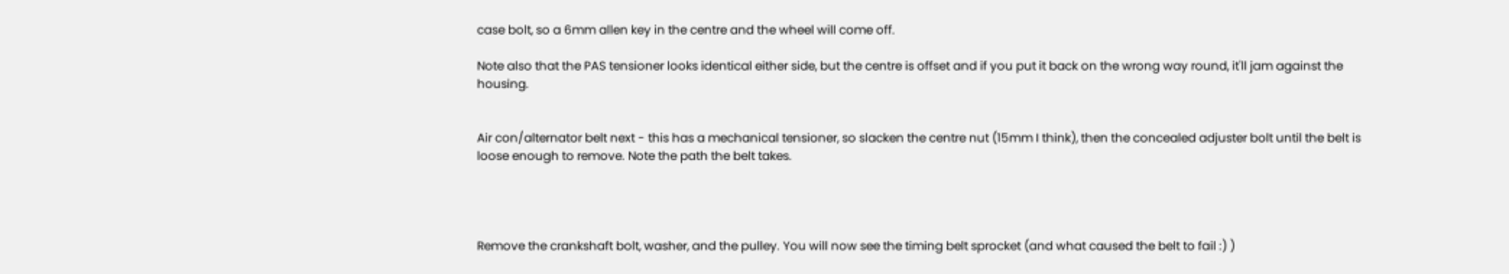case bolt, so a 6mm allen key in the centre and the wheel will come off.

Note also that the PAS tensioner looks identical either side, but the centre is offset and if you put it back on the wrong way round, it'll jam against the housing.


Air con/alternator belt next - this has a mechanical tensioner, so slacken the centre nut (15mm I think), then the concealed adjuster bolt until the belt is loose enough to remove. Note the path the belt takes.




Remove the crankshaft bolt, washer, and the pulley. You will now see the timing belt sprocket (and what caused the belt to fail :) )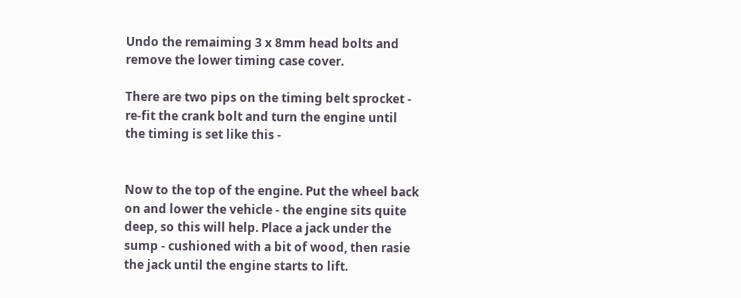Undo the remaiming 3 x 8mm head bolts and remove the lower timing case cover.

There are two pips on the timing belt sprocket - re-fit the crank bolt and turn the engine until the timing is set like this -


Now to the top of the engine. Put the wheel back on and lower the vehicle - the engine sits quite deep, so this will help. Place a jack under the sump - cushioned with a bit of wood, then rasie the jack until the engine starts to lift.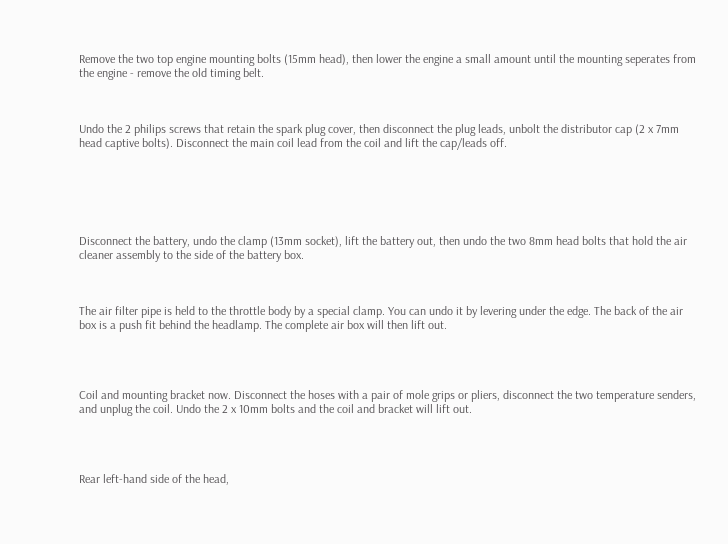Remove the two top engine mounting bolts (15mm head), then lower the engine a small amount until the mounting seperates from the engine - remove the old timing belt.



Undo the 2 philips screws that retain the spark plug cover, then disconnect the plug leads, unbolt the distributor cap (2 x 7mm head captive bolts). Disconnect the main coil lead from the coil and lift the cap/leads off.






Disconnect the battery, undo the clamp (13mm socket), lift the battery out, then undo the two 8mm head bolts that hold the air cleaner assembly to the side of the battery box.



The air filter pipe is held to the throttle body by a special clamp. You can undo it by levering under the edge. The back of the air box is a push fit behind the headlamp. The complete air box will then lift out.




Coil and mounting bracket now. Disconnect the hoses with a pair of mole grips or pliers, disconnect the two temperature senders, and unplug the coil. Undo the 2 x 10mm bolts and the coil and bracket will lift out.




Rear left-hand side of the head,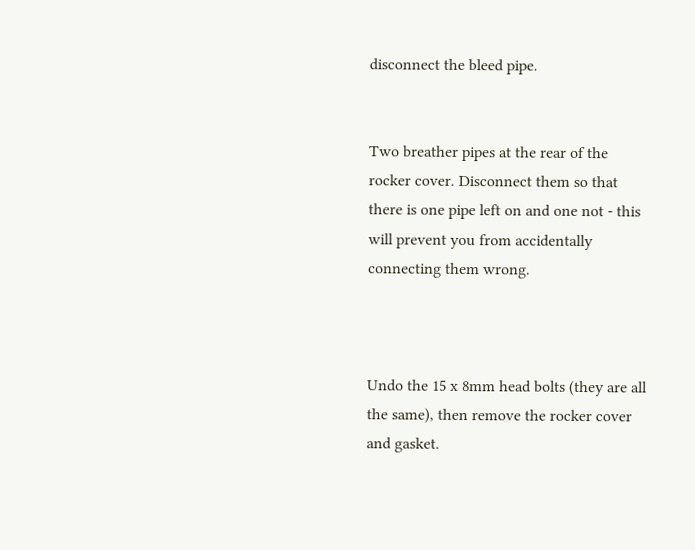disconnect the bleed pipe.


Two breather pipes at the rear of the rocker cover. Disconnect them so that there is one pipe left on and one not - this will prevent you from accidentally connecting them wrong.



Undo the 15 x 8mm head bolts (they are all the same), then remove the rocker cover and gasket.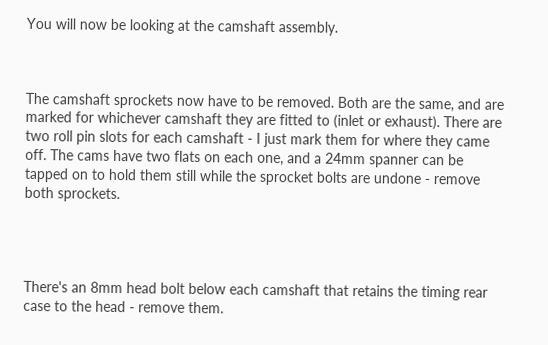You will now be looking at the camshaft assembly.



The camshaft sprockets now have to be removed. Both are the same, and are marked for whichever camshaft they are fitted to (inlet or exhaust). There are two roll pin slots for each camshaft - I just mark them for where they came off. The cams have two flats on each one, and a 24mm spanner can be tapped on to hold them still while the sprocket bolts are undone - remove both sprockets.




There's an 8mm head bolt below each camshaft that retains the timing rear case to the head - remove them.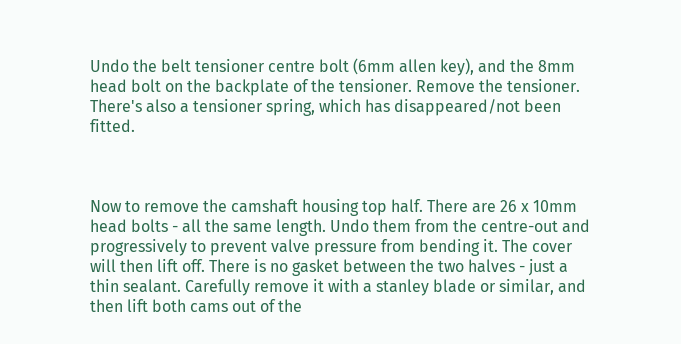Undo the belt tensioner centre bolt (6mm allen key), and the 8mm head bolt on the backplate of the tensioner. Remove the tensioner. There's also a tensioner spring, which has disappeared/not been fitted.



Now to remove the camshaft housing top half. There are 26 x 10mm head bolts - all the same length. Undo them from the centre-out and progressively to prevent valve pressure from bending it. The cover will then lift off. There is no gasket between the two halves - just a thin sealant. Carefully remove it with a stanley blade or similar, and then lift both cams out of the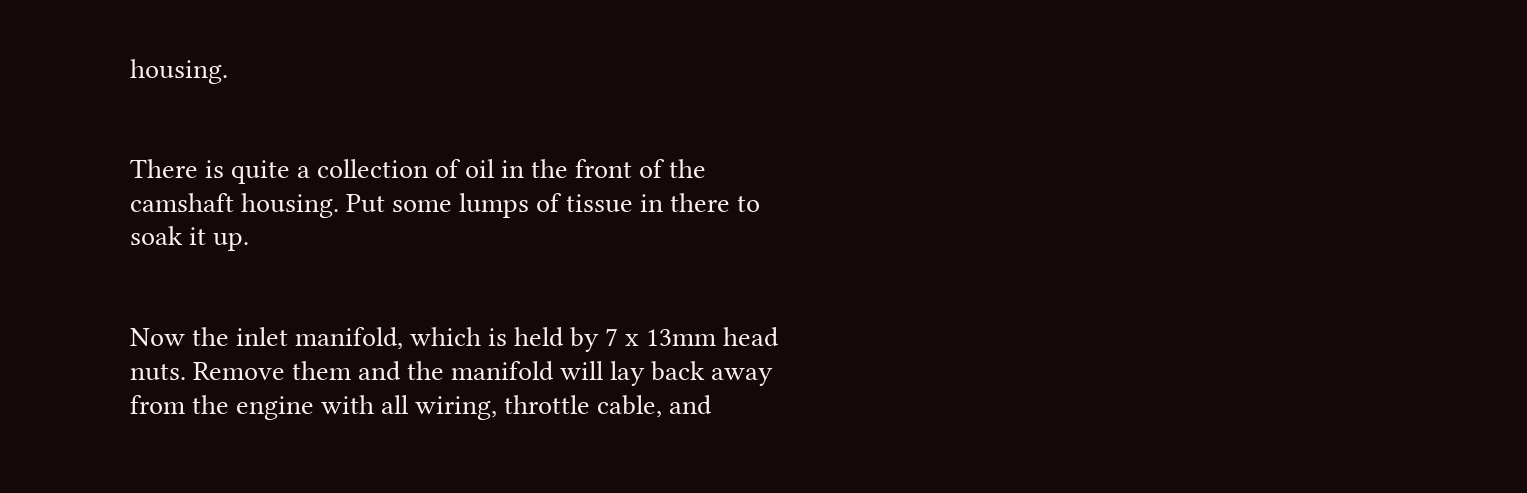housing.


There is quite a collection of oil in the front of the camshaft housing. Put some lumps of tissue in there to soak it up.


Now the inlet manifold, which is held by 7 x 13mm head nuts. Remove them and the manifold will lay back away from the engine with all wiring, throttle cable, and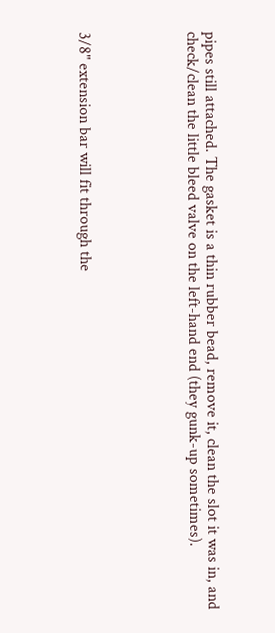pipes still attached. The gasket is a thin rubber bead, remove it, clean the slot it was in, and check/clean the little bleed valve on the left-hand end (they gunk-up sometimes).





3/8" extension bar will fit through the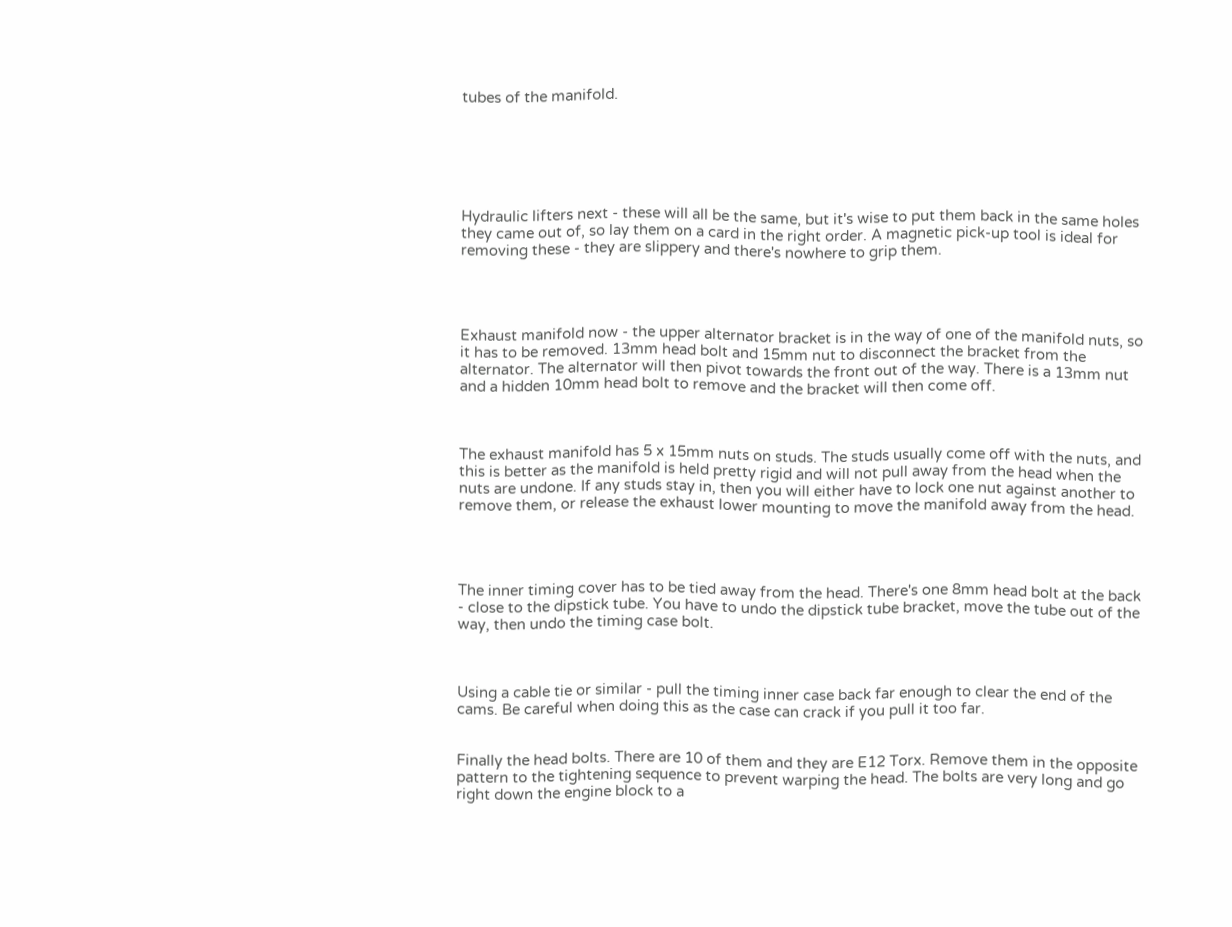tubes of the manifold.






Hydraulic lifters next - these will all be the same, but it's wise to put them back in the same holes they came out of, so lay them on a card in the right order. A magnetic pick-up tool is ideal for removing these - they are slippery and there's nowhere to grip them.




Exhaust manifold now - the upper alternator bracket is in the way of one of the manifold nuts, so it has to be removed. 13mm head bolt and 15mm nut to disconnect the bracket from the alternator. The alternator will then pivot towards the front out of the way. There is a 13mm nut and a hidden 10mm head bolt to remove and the bracket will then come off.



The exhaust manifold has 5 x 15mm nuts on studs. The studs usually come off with the nuts, and this is better as the manifold is held pretty rigid and will not pull away from the head when the nuts are undone. If any studs stay in, then you will either have to lock one nut against another to remove them, or release the exhaust lower mounting to move the manifold away from the head.




The inner timing cover has to be tied away from the head. There's one 8mm head bolt at the back - close to the dipstick tube. You have to undo the dipstick tube bracket, move the tube out of the way, then undo the timing case bolt.



Using a cable tie or similar - pull the timing inner case back far enough to clear the end of the cams. Be careful when doing this as the case can crack if you pull it too far.


Finally the head bolts. There are 10 of them and they are E12 Torx. Remove them in the opposite pattern to the tightening sequence to prevent warping the head. The bolts are very long and go right down the engine block to a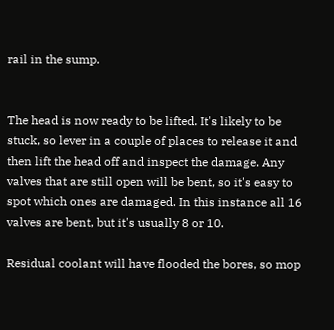rail in the sump.


The head is now ready to be lifted. It's likely to be stuck, so lever in a couple of places to release it and then lift the head off and inspect the damage. Any valves that are still open will be bent, so it's easy to spot which ones are damaged. In this instance all 16 valves are bent, but it's usually 8 or 10.

Residual coolant will have flooded the bores, so mop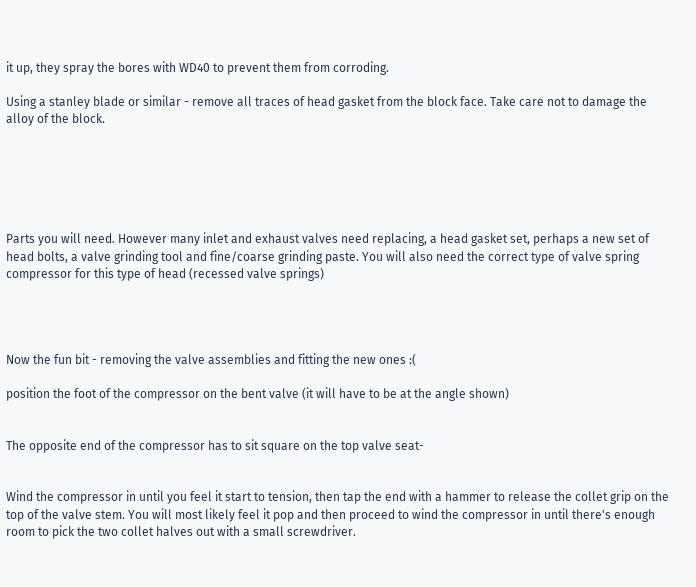it up, they spray the bores with WD40 to prevent them from corroding.

Using a stanley blade or similar - remove all traces of head gasket from the block face. Take care not to damage the alloy of the block.






Parts you will need. However many inlet and exhaust valves need replacing, a head gasket set, perhaps a new set of head bolts, a valve grinding tool and fine/coarse grinding paste. You will also need the correct type of valve spring compressor for this type of head (recessed valve springs)




Now the fun bit - removing the valve assemblies and fitting the new ones :(

position the foot of the compressor on the bent valve (it will have to be at the angle shown)


The opposite end of the compressor has to sit square on the top valve seat-


Wind the compressor in until you feel it start to tension, then tap the end with a hammer to release the collet grip on the top of the valve stem. You will most likely feel it pop and then proceed to wind the compressor in until there's enough room to pick the two collet halves out with a small screwdriver.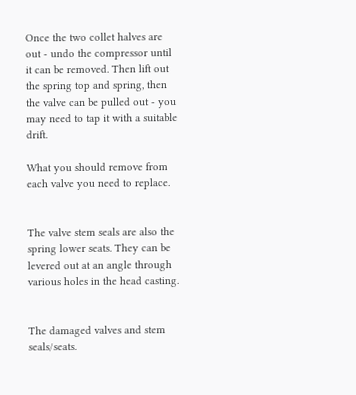Once the two collet halves are out - undo the compressor until it can be removed. Then lift out the spring top and spring, then the valve can be pulled out - you may need to tap it with a suitable drift.

What you should remove from each valve you need to replace.


The valve stem seals are also the spring lower seats. They can be levered out at an angle through various holes in the head casting.


The damaged valves and stem seals/seats.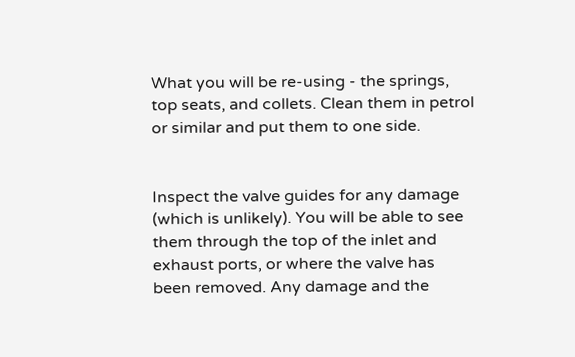What you will be re-using - the springs, top seats, and collets. Clean them in petrol or similar and put them to one side.


Inspect the valve guides for any damage (which is unlikely). You will be able to see them through the top of the inlet and exhaust ports, or where the valve has been removed. Any damage and the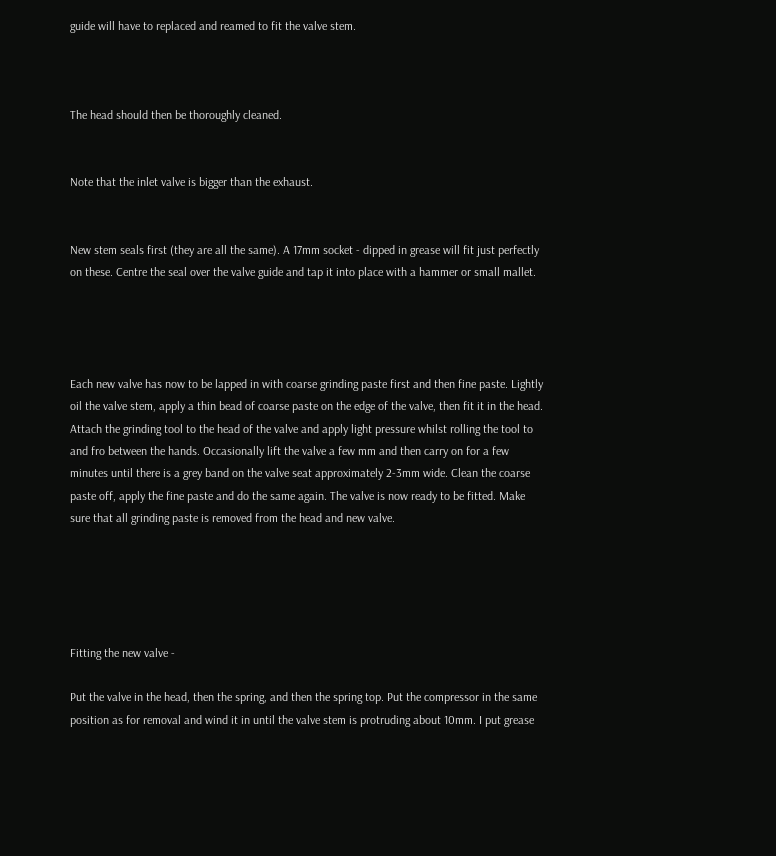guide will have to replaced and reamed to fit the valve stem.



The head should then be thoroughly cleaned.


Note that the inlet valve is bigger than the exhaust.


New stem seals first (they are all the same). A 17mm socket - dipped in grease will fit just perfectly on these. Centre the seal over the valve guide and tap it into place with a hammer or small mallet.




Each new valve has now to be lapped in with coarse grinding paste first and then fine paste. Lightly oil the valve stem, apply a thin bead of coarse paste on the edge of the valve, then fit it in the head. Attach the grinding tool to the head of the valve and apply light pressure whilst rolling the tool to and fro between the hands. Occasionally lift the valve a few mm and then carry on for a few minutes until there is a grey band on the valve seat approximately 2-3mm wide. Clean the coarse paste off, apply the fine paste and do the same again. The valve is now ready to be fitted. Make sure that all grinding paste is removed from the head and new valve.





Fitting the new valve -

Put the valve in the head, then the spring, and then the spring top. Put the compressor in the same position as for removal and wind it in until the valve stem is protruding about 10mm. I put grease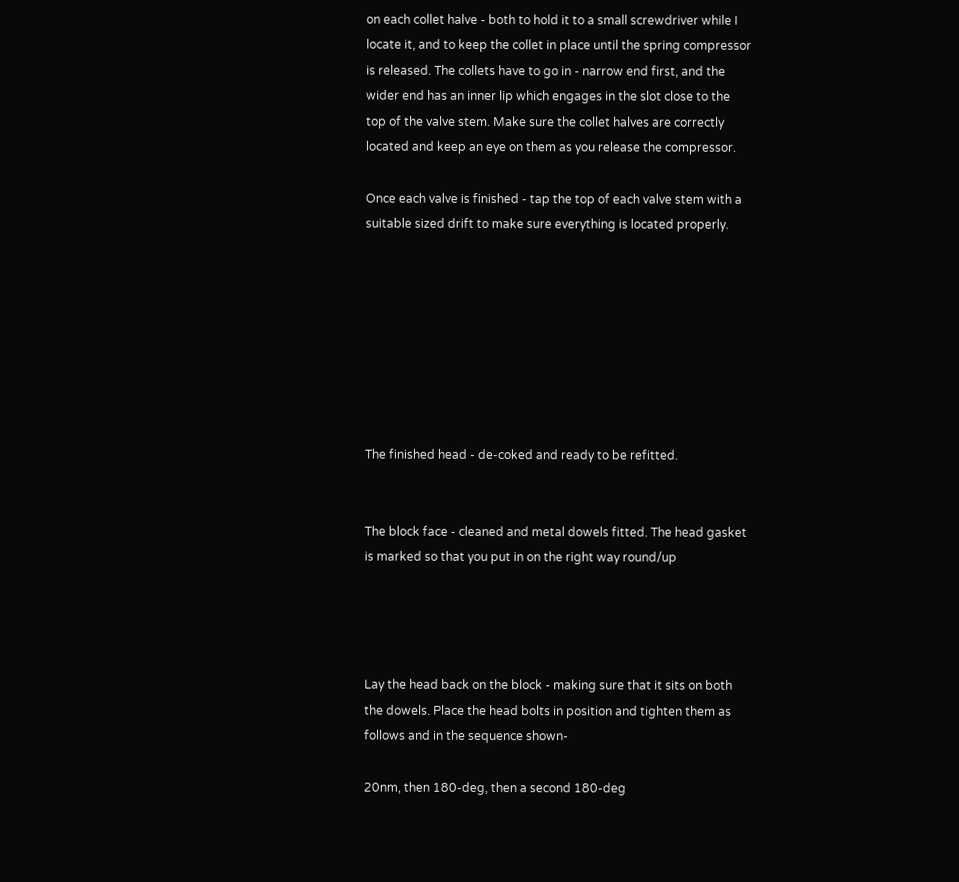on each collet halve - both to hold it to a small screwdriver while I locate it, and to keep the collet in place until the spring compressor is released. The collets have to go in - narrow end first, and the wider end has an inner lip which engages in the slot close to the top of the valve stem. Make sure the collet halves are correctly located and keep an eye on them as you release the compressor.

Once each valve is finished - tap the top of each valve stem with a suitable sized drift to make sure everything is located properly.








The finished head - de-coked and ready to be refitted.


The block face - cleaned and metal dowels fitted. The head gasket is marked so that you put in on the right way round/up




Lay the head back on the block - making sure that it sits on both the dowels. Place the head bolts in position and tighten them as follows and in the sequence shown-

20nm, then 180-deg, then a second 180-deg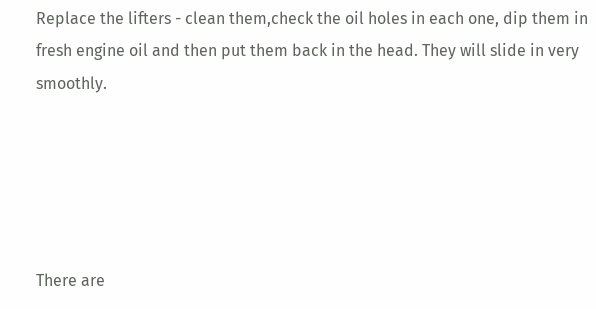Replace the lifters - clean them,check the oil holes in each one, dip them in fresh engine oil and then put them back in the head. They will slide in very smoothly.





There are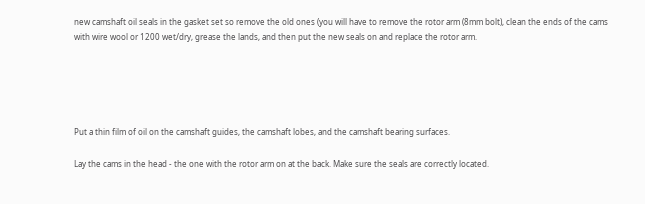new camshaft oil seals in the gasket set so remove the old ones (you will have to remove the rotor arm (8mm bolt), clean the ends of the cams with wire wool or 1200 wet/dry, grease the lands, and then put the new seals on and replace the rotor arm.





Put a thin film of oil on the camshaft guides, the camshaft lobes, and the camshaft bearing surfaces.

Lay the cams in the head - the one with the rotor arm on at the back. Make sure the seals are correctly located.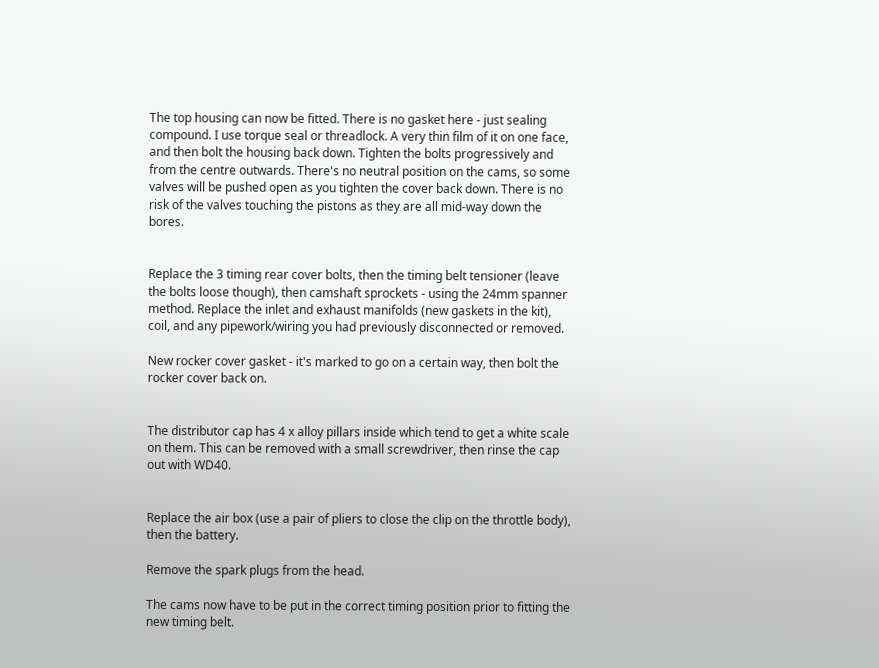The top housing can now be fitted. There is no gasket here - just sealing compound. I use torque seal or threadlock. A very thin film of it on one face, and then bolt the housing back down. Tighten the bolts progressively and from the centre outwards. There's no neutral position on the cams, so some valves will be pushed open as you tighten the cover back down. There is no risk of the valves touching the pistons as they are all mid-way down the bores.


Replace the 3 timing rear cover bolts, then the timing belt tensioner (leave the bolts loose though), then camshaft sprockets - using the 24mm spanner method. Replace the inlet and exhaust manifolds (new gaskets in the kit), coil, and any pipework/wiring you had previously disconnected or removed.

New rocker cover gasket - it's marked to go on a certain way, then bolt the rocker cover back on.


The distributor cap has 4 x alloy pillars inside which tend to get a white scale on them. This can be removed with a small screwdriver, then rinse the cap out with WD40.


Replace the air box (use a pair of pliers to close the clip on the throttle body), then the battery.

Remove the spark plugs from the head.

The cams now have to be put in the correct timing position prior to fitting the new timing belt.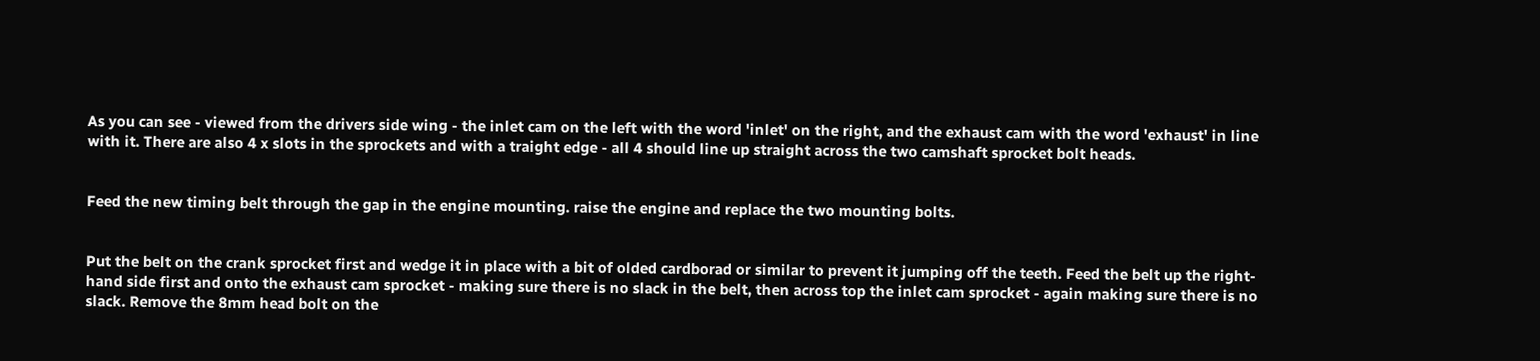As you can see - viewed from the drivers side wing - the inlet cam on the left with the word 'inlet' on the right, and the exhaust cam with the word 'exhaust' in line with it. There are also 4 x slots in the sprockets and with a traight edge - all 4 should line up straight across the two camshaft sprocket bolt heads.


Feed the new timing belt through the gap in the engine mounting. raise the engine and replace the two mounting bolts.


Put the belt on the crank sprocket first and wedge it in place with a bit of olded cardborad or similar to prevent it jumping off the teeth. Feed the belt up the right-hand side first and onto the exhaust cam sprocket - making sure there is no slack in the belt, then across top the inlet cam sprocket - again making sure there is no slack. Remove the 8mm head bolt on the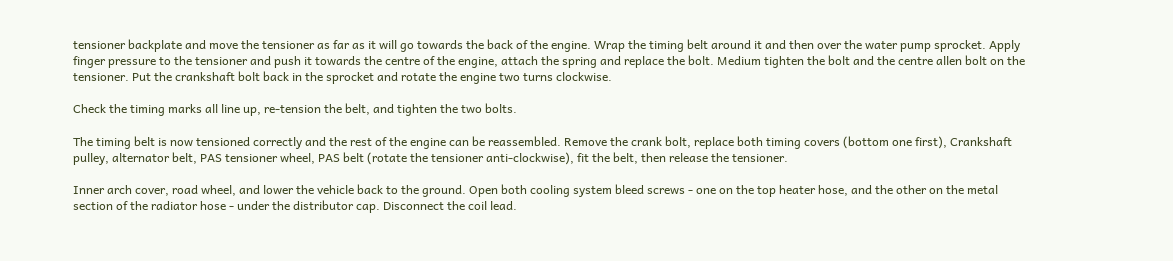tensioner backplate and move the tensioner as far as it will go towards the back of the engine. Wrap the timing belt around it and then over the water pump sprocket. Apply finger pressure to the tensioner and push it towards the centre of the engine, attach the spring and replace the bolt. Medium tighten the bolt and the centre allen bolt on the tensioner. Put the crankshaft bolt back in the sprocket and rotate the engine two turns clockwise.

Check the timing marks all line up, re-tension the belt, and tighten the two bolts.

The timing belt is now tensioned correctly and the rest of the engine can be reassembled. Remove the crank bolt, replace both timing covers (bottom one first), Crankshaft pulley, alternator belt, PAS tensioner wheel, PAS belt (rotate the tensioner anti-clockwise), fit the belt, then release the tensioner.

Inner arch cover, road wheel, and lower the vehicle back to the ground. Open both cooling system bleed screws - one on the top heater hose, and the other on the metal section of the radiator hose - under the distributor cap. Disconnect the coil lead.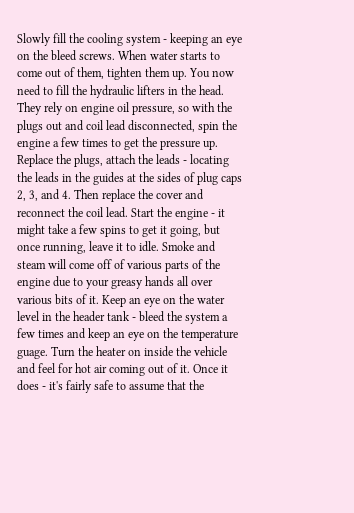Slowly fill the cooling system - keeping an eye on the bleed screws. When water starts to come out of them, tighten them up. You now need to fill the hydraulic lifters in the head. They rely on engine oil pressure, so with the plugs out and coil lead disconnected, spin the engine a few times to get the pressure up. Replace the plugs, attach the leads - locating the leads in the guides at the sides of plug caps 2, 3, and 4. Then replace the cover and reconnect the coil lead. Start the engine - it might take a few spins to get it going, but once running, leave it to idle. Smoke and steam will come off of various parts of the engine due to your greasy hands all over various bits of it. Keep an eye on the water level in the header tank - bleed the system a few times and keep an eye on the temperature guage. Turn the heater on inside the vehicle and feel for hot air coming out of it. Once it does - it's fairly safe to assume that the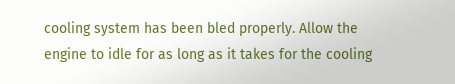cooling system has been bled properly. Allow the engine to idle for as long as it takes for the cooling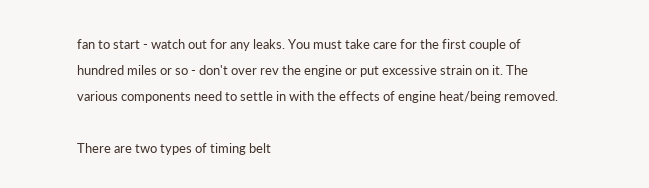fan to start - watch out for any leaks. You must take care for the first couple of hundred miles or so - don't over rev the engine or put excessive strain on it. The various components need to settle in with the effects of engine heat/being removed.

There are two types of timing belt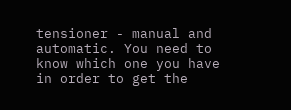tensioner - manual and automatic. You need to know which one you have in order to get the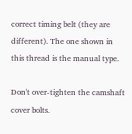correct timing belt (they are different). The one shown in this thread is the manual type.

Don't over-tighten the camshaft cover bolts.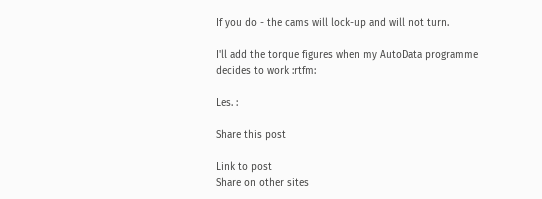If you do - the cams will lock-up and will not turn.

I'll add the torque figures when my AutoData programme decides to work :rtfm:

Les. :

Share this post

Link to post
Share on other sites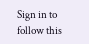Sign in to follow this